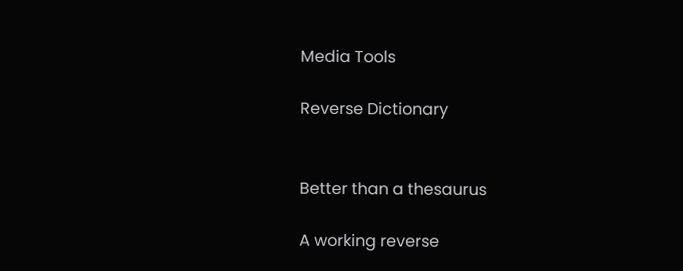Media Tools

Reverse Dictionary


Better than a thesaurus

A working reverse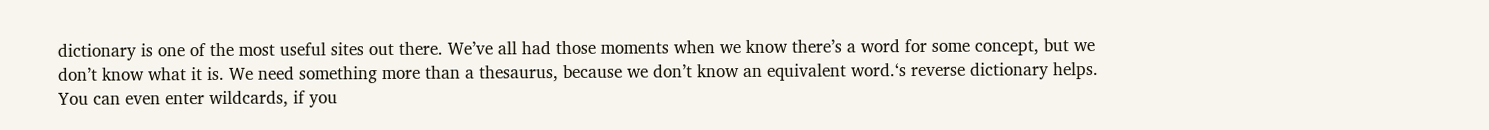dictionary is one of the most useful sites out there. We’ve all had those moments when we know there’s a word for some concept, but we don’t know what it is. We need something more than a thesaurus, because we don’t know an equivalent word.‘s reverse dictionary helps. You can even enter wildcards, if you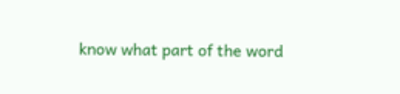know what part of the word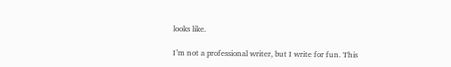looks like.

I’m not a professional writer, but I write for fun. This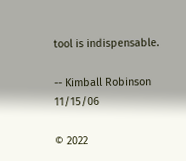tool is indispensable.

-- Kimball Robinson 11/15/06

© 2022